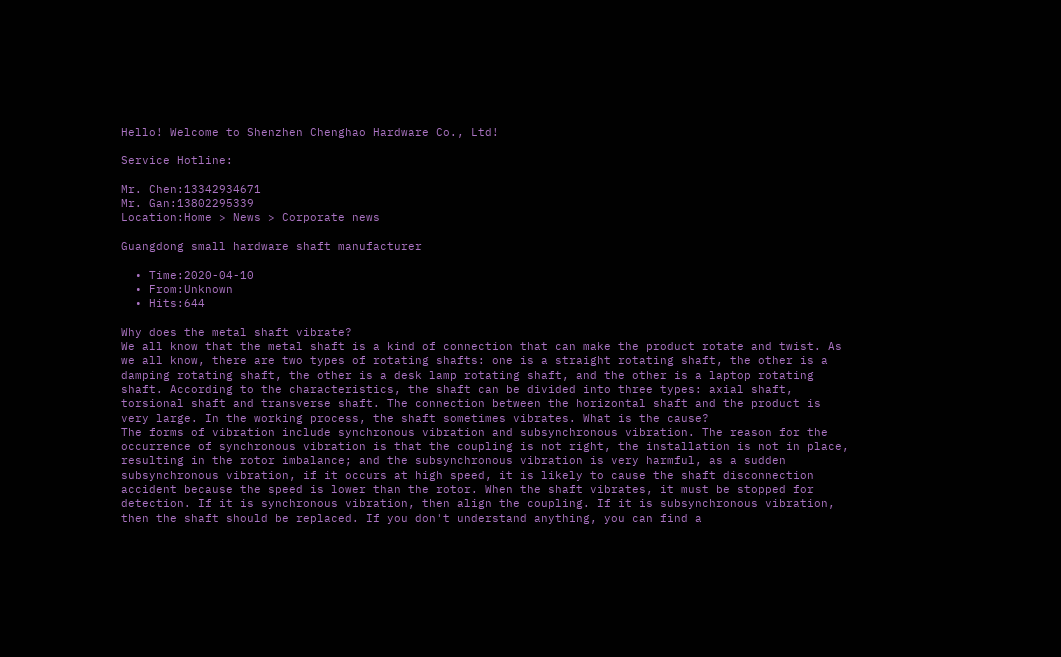Hello! Welcome to Shenzhen Chenghao Hardware Co., Ltd!

Service Hotline:

Mr. Chen:13342934671
Mr. Gan:13802295339
Location:Home > News > Corporate news

Guangdong small hardware shaft manufacturer

  • Time:2020-04-10
  • From:Unknown
  • Hits:644

Why does the metal shaft vibrate?
We all know that the metal shaft is a kind of connection that can make the product rotate and twist. As we all know, there are two types of rotating shafts: one is a straight rotating shaft, the other is a damping rotating shaft, the other is a desk lamp rotating shaft, and the other is a laptop rotating shaft. According to the characteristics, the shaft can be divided into three types: axial shaft, torsional shaft and transverse shaft. The connection between the horizontal shaft and the product is very large. In the working process, the shaft sometimes vibrates. What is the cause?
The forms of vibration include synchronous vibration and subsynchronous vibration. The reason for the occurrence of synchronous vibration is that the coupling is not right, the installation is not in place, resulting in the rotor imbalance; and the subsynchronous vibration is very harmful, as a sudden subsynchronous vibration, if it occurs at high speed, it is likely to cause the shaft disconnection accident because the speed is lower than the rotor. When the shaft vibrates, it must be stopped for detection. If it is synchronous vibration, then align the coupling. If it is subsynchronous vibration, then the shaft should be replaced. If you don't understand anything, you can find a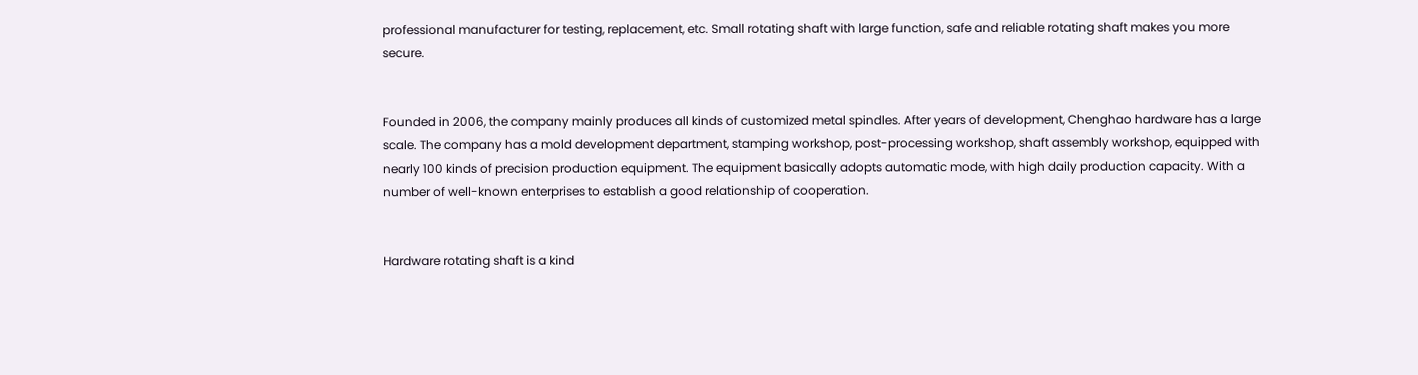professional manufacturer for testing, replacement, etc. Small rotating shaft with large function, safe and reliable rotating shaft makes you more secure.


Founded in 2006, the company mainly produces all kinds of customized metal spindles. After years of development, Chenghao hardware has a large scale. The company has a mold development department, stamping workshop, post-processing workshop, shaft assembly workshop, equipped with nearly 100 kinds of precision production equipment. The equipment basically adopts automatic mode, with high daily production capacity. With a number of well-known enterprises to establish a good relationship of cooperation.


Hardware rotating shaft is a kind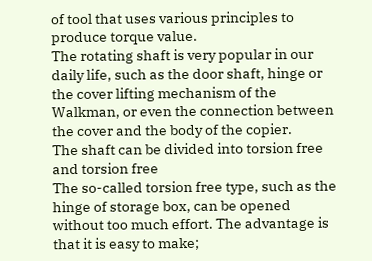of tool that uses various principles to produce torque value.
The rotating shaft is very popular in our daily life, such as the door shaft, hinge or the cover lifting mechanism of the Walkman, or even the connection between the cover and the body of the copier.
The shaft can be divided into torsion free and torsion free
The so-called torsion free type, such as the hinge of storage box, can be opened without too much effort. The advantage is that it is easy to make;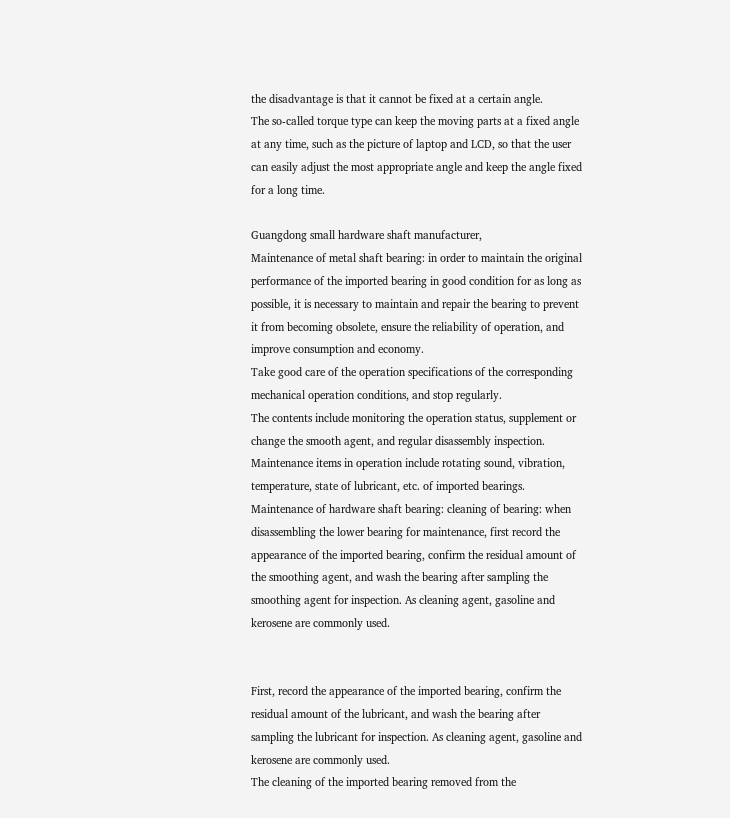the disadvantage is that it cannot be fixed at a certain angle.
The so-called torque type can keep the moving parts at a fixed angle at any time, such as the picture of laptop and LCD, so that the user can easily adjust the most appropriate angle and keep the angle fixed for a long time.

Guangdong small hardware shaft manufacturer,
Maintenance of metal shaft bearing: in order to maintain the original performance of the imported bearing in good condition for as long as possible, it is necessary to maintain and repair the bearing to prevent it from becoming obsolete, ensure the reliability of operation, and improve consumption and economy.
Take good care of the operation specifications of the corresponding mechanical operation conditions, and stop regularly.
The contents include monitoring the operation status, supplement or change the smooth agent, and regular disassembly inspection. Maintenance items in operation include rotating sound, vibration, temperature, state of lubricant, etc. of imported bearings.
Maintenance of hardware shaft bearing: cleaning of bearing: when disassembling the lower bearing for maintenance, first record the appearance of the imported bearing, confirm the residual amount of the smoothing agent, and wash the bearing after sampling the smoothing agent for inspection. As cleaning agent, gasoline and kerosene are commonly used.


First, record the appearance of the imported bearing, confirm the residual amount of the lubricant, and wash the bearing after sampling the lubricant for inspection. As cleaning agent, gasoline and kerosene are commonly used.
The cleaning of the imported bearing removed from the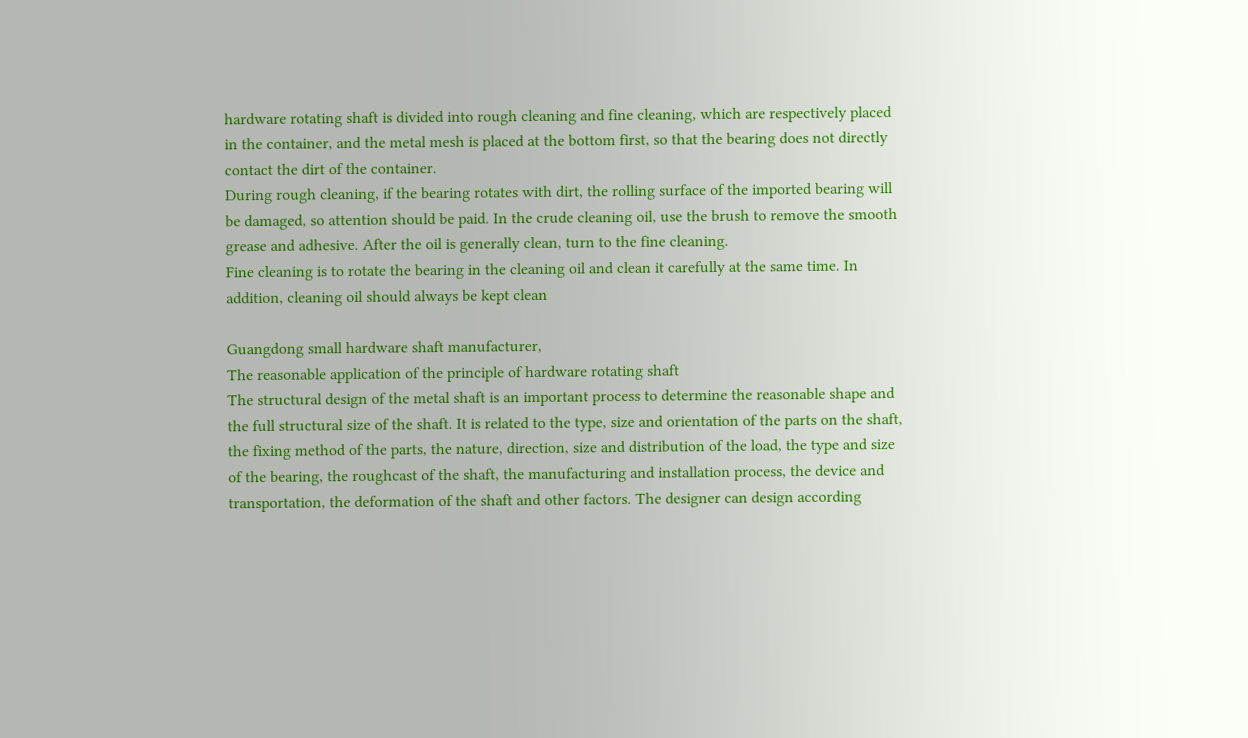hardware rotating shaft is divided into rough cleaning and fine cleaning, which are respectively placed in the container, and the metal mesh is placed at the bottom first, so that the bearing does not directly contact the dirt of the container.
During rough cleaning, if the bearing rotates with dirt, the rolling surface of the imported bearing will be damaged, so attention should be paid. In the crude cleaning oil, use the brush to remove the smooth grease and adhesive. After the oil is generally clean, turn to the fine cleaning.
Fine cleaning is to rotate the bearing in the cleaning oil and clean it carefully at the same time. In addition, cleaning oil should always be kept clean

Guangdong small hardware shaft manufacturer,
The reasonable application of the principle of hardware rotating shaft
The structural design of the metal shaft is an important process to determine the reasonable shape and the full structural size of the shaft. It is related to the type, size and orientation of the parts on the shaft, the fixing method of the parts, the nature, direction, size and distribution of the load, the type and size of the bearing, the roughcast of the shaft, the manufacturing and installation process, the device and transportation, the deformation of the shaft and other factors. The designer can design according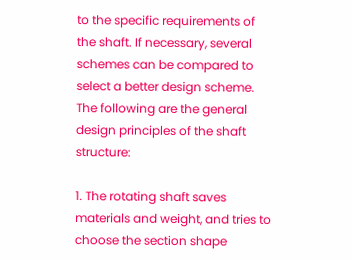to the specific requirements of the shaft. If necessary, several schemes can be compared to select a better design scheme. The following are the general design principles of the shaft structure:

1. The rotating shaft saves materials and weight, and tries to choose the section shape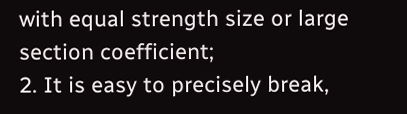with equal strength size or large section coefficient;
2. It is easy to precisely break,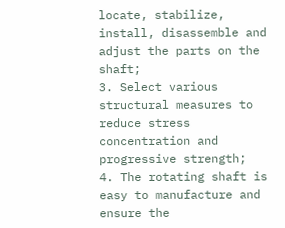locate, stabilize, install, disassemble and adjust the parts on the shaft;
3. Select various structural measures to reduce stress concentration and progressive strength;
4. The rotating shaft is easy to manufacture and ensure the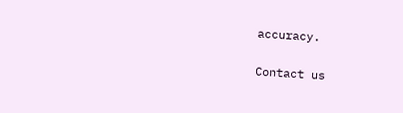accuracy.

Contact us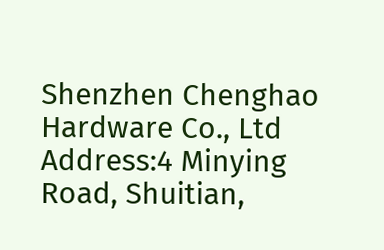Shenzhen Chenghao Hardware Co., Ltd
Address:4 Minying Road, Shuitian,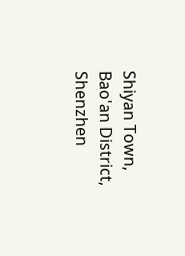Shiyan Town, Bao'an District, Shenzhen